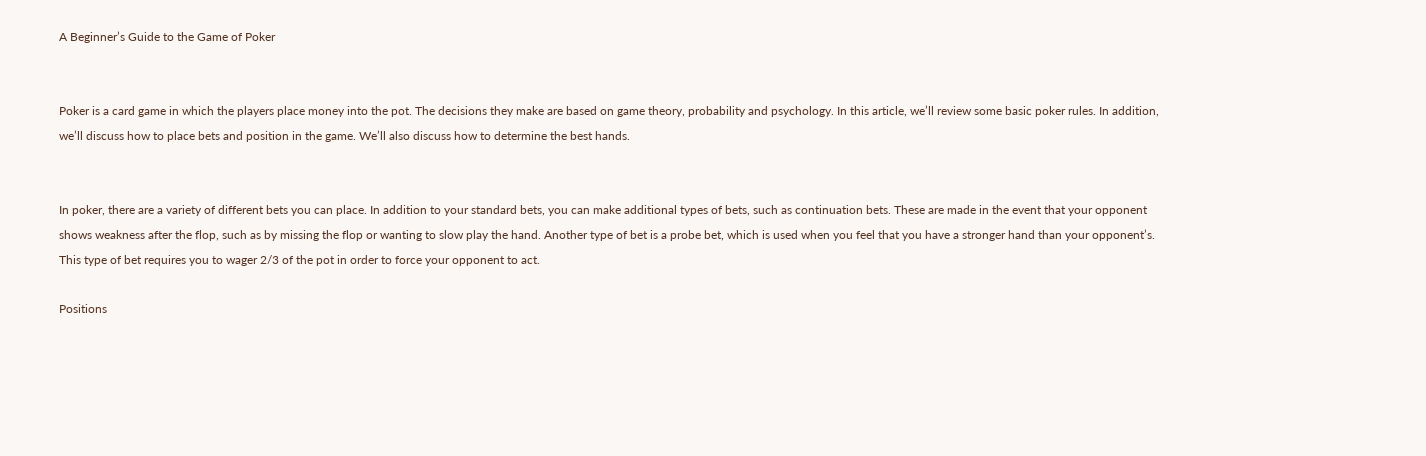A Beginner’s Guide to the Game of Poker


Poker is a card game in which the players place money into the pot. The decisions they make are based on game theory, probability and psychology. In this article, we’ll review some basic poker rules. In addition, we’ll discuss how to place bets and position in the game. We’ll also discuss how to determine the best hands.


In poker, there are a variety of different bets you can place. In addition to your standard bets, you can make additional types of bets, such as continuation bets. These are made in the event that your opponent shows weakness after the flop, such as by missing the flop or wanting to slow play the hand. Another type of bet is a probe bet, which is used when you feel that you have a stronger hand than your opponent’s. This type of bet requires you to wager 2/3 of the pot in order to force your opponent to act.

Positions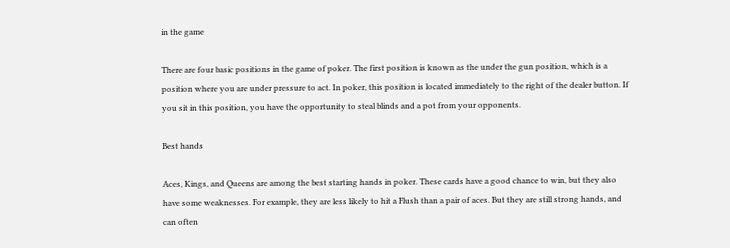in the game

There are four basic positions in the game of poker. The first position is known as the under the gun position, which is a position where you are under pressure to act. In poker, this position is located immediately to the right of the dealer button. If you sit in this position, you have the opportunity to steal blinds and a pot from your opponents.

Best hands

Aces, Kings, and Queens are among the best starting hands in poker. These cards have a good chance to win, but they also have some weaknesses. For example, they are less likely to hit a Flush than a pair of aces. But they are still strong hands, and can often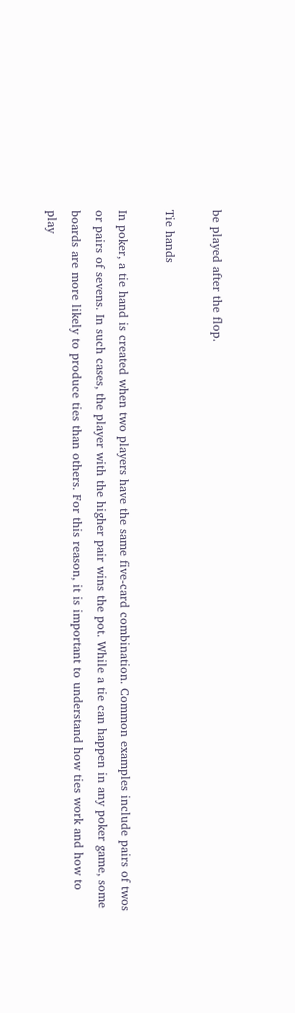be played after the flop.

Tie hands

In poker, a tie hand is created when two players have the same five-card combination. Common examples include pairs of twos or pairs of sevens. In such cases, the player with the higher pair wins the pot. While a tie can happen in any poker game, some boards are more likely to produce ties than others. For this reason, it is important to understand how ties work and how to play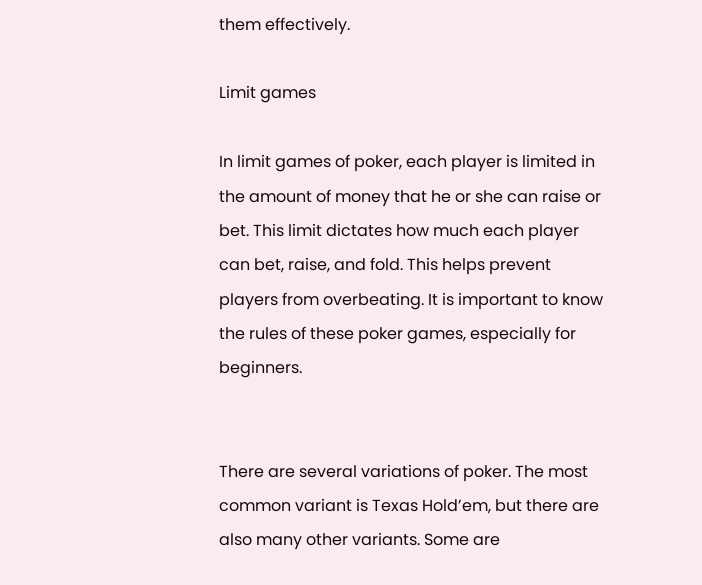them effectively.

Limit games

In limit games of poker, each player is limited in the amount of money that he or she can raise or bet. This limit dictates how much each player can bet, raise, and fold. This helps prevent players from overbeating. It is important to know the rules of these poker games, especially for beginners.


There are several variations of poker. The most common variant is Texas Hold’em, but there are also many other variants. Some are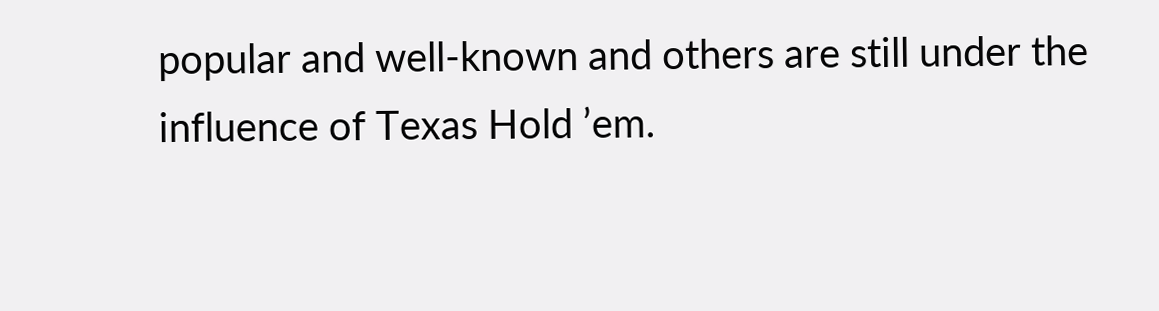popular and well-known and others are still under the influence of Texas Hold ’em.